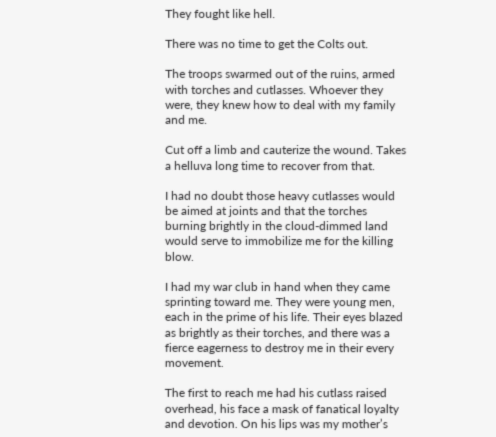They fought like hell.

There was no time to get the Colts out.

The troops swarmed out of the ruins, armed with torches and cutlasses. Whoever they were, they knew how to deal with my family and me.

Cut off a limb and cauterize the wound. Takes a helluva long time to recover from that.

I had no doubt those heavy cutlasses would be aimed at joints and that the torches burning brightly in the cloud-dimmed land would serve to immobilize me for the killing blow.

I had my war club in hand when they came sprinting toward me. They were young men, each in the prime of his life. Their eyes blazed as brightly as their torches, and there was a fierce eagerness to destroy me in their every movement.

The first to reach me had his cutlass raised overhead, his face a mask of fanatical loyalty and devotion. On his lips was my mother’s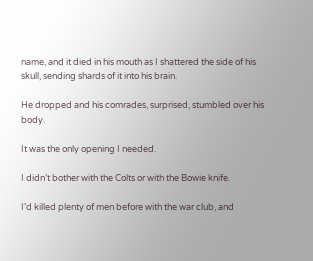name, and it died in his mouth as I shattered the side of his skull, sending shards of it into his brain.

He dropped and his comrades, surprised, stumbled over his body.

It was the only opening I needed.

I didn’t bother with the Colts or with the Bowie knife.

I’d killed plenty of men before with the war club, and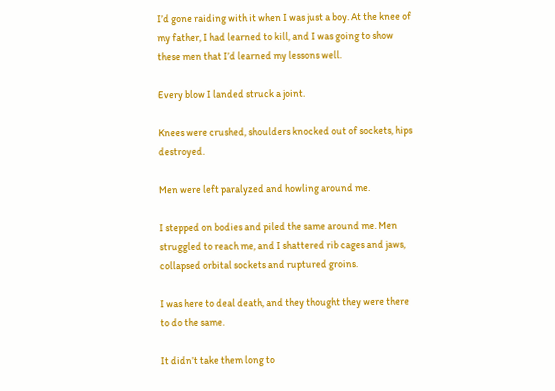I’d gone raiding with it when I was just a boy. At the knee of my father, I had learned to kill, and I was going to show these men that I’d learned my lessons well.

Every blow I landed struck a joint.

Knees were crushed, shoulders knocked out of sockets, hips destroyed.

Men were left paralyzed and howling around me.

I stepped on bodies and piled the same around me. Men struggled to reach me, and I shattered rib cages and jaws, collapsed orbital sockets and ruptured groins.

I was here to deal death, and they thought they were there to do the same.

It didn’t take them long to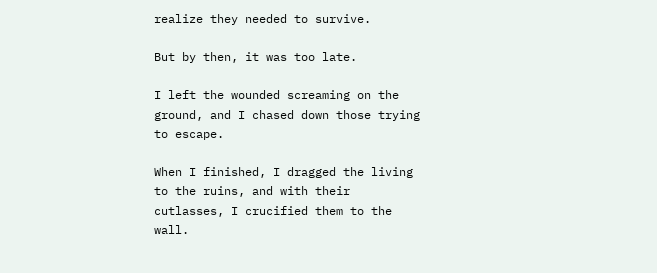realize they needed to survive.

But by then, it was too late.

I left the wounded screaming on the ground, and I chased down those trying to escape.

When I finished, I dragged the living to the ruins, and with their cutlasses, I crucified them to the wall.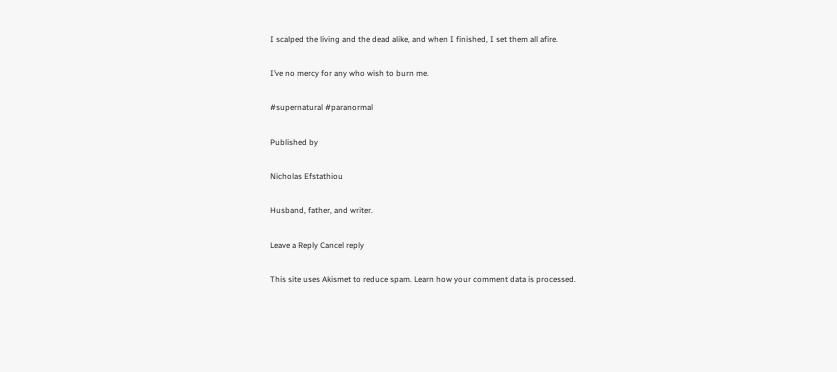I scalped the living and the dead alike, and when I finished, I set them all afire.

I’ve no mercy for any who wish to burn me.

#supernatural #paranormal

Published by

Nicholas Efstathiou

Husband, father, and writer.

Leave a Reply Cancel reply

This site uses Akismet to reduce spam. Learn how your comment data is processed.